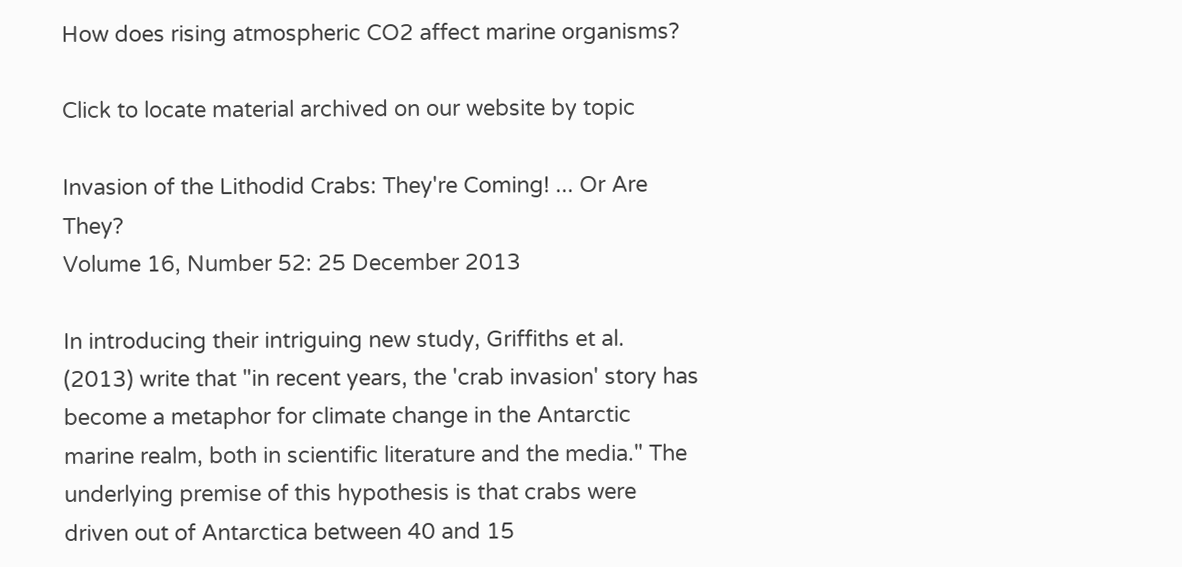How does rising atmospheric CO2 affect marine organisms?

Click to locate material archived on our website by topic

Invasion of the Lithodid Crabs: They're Coming! ... Or Are They?
Volume 16, Number 52: 25 December 2013

In introducing their intriguing new study, Griffiths et al. (2013) write that "in recent years, the 'crab invasion' story has become a metaphor for climate change in the Antarctic marine realm, both in scientific literature and the media." The underlying premise of this hypothesis is that crabs were driven out of Antarctica between 40 and 15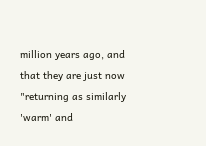million years ago, and that they are just now "returning as similarly 'warm' and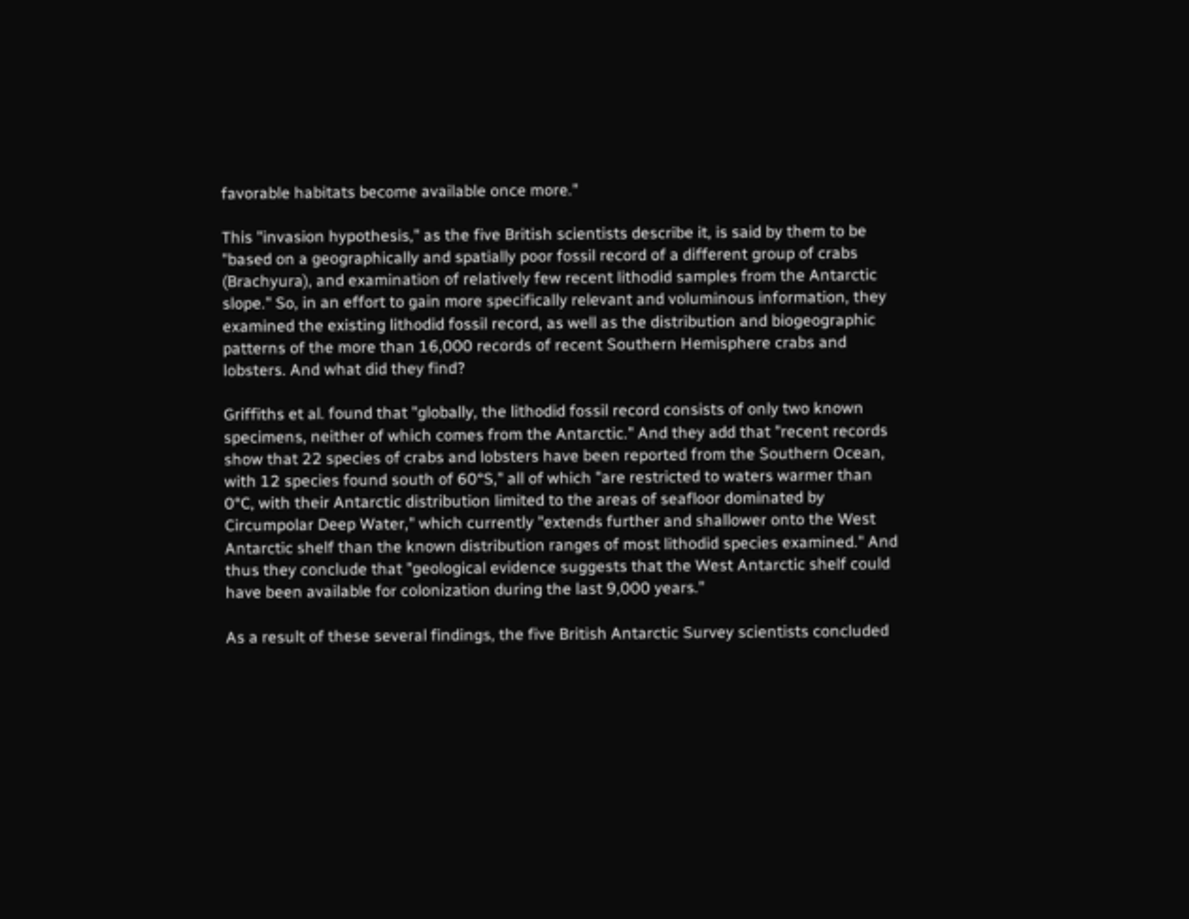favorable habitats become available once more."

This "invasion hypothesis," as the five British scientists describe it, is said by them to be "based on a geographically and spatially poor fossil record of a different group of crabs (Brachyura), and examination of relatively few recent lithodid samples from the Antarctic slope." So, in an effort to gain more specifically relevant and voluminous information, they examined the existing lithodid fossil record, as well as the distribution and biogeographic patterns of the more than 16,000 records of recent Southern Hemisphere crabs and lobsters. And what did they find?

Griffiths et al. found that "globally, the lithodid fossil record consists of only two known specimens, neither of which comes from the Antarctic." And they add that "recent records show that 22 species of crabs and lobsters have been reported from the Southern Ocean, with 12 species found south of 60°S," all of which "are restricted to waters warmer than 0°C, with their Antarctic distribution limited to the areas of seafloor dominated by Circumpolar Deep Water," which currently "extends further and shallower onto the West Antarctic shelf than the known distribution ranges of most lithodid species examined." And thus they conclude that "geological evidence suggests that the West Antarctic shelf could have been available for colonization during the last 9,000 years."

As a result of these several findings, the five British Antarctic Survey scientists concluded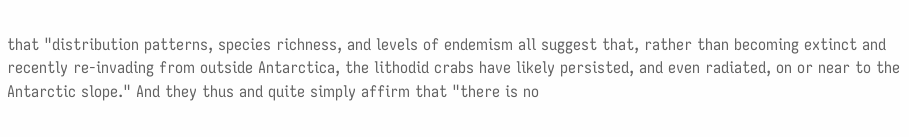that "distribution patterns, species richness, and levels of endemism all suggest that, rather than becoming extinct and recently re-invading from outside Antarctica, the lithodid crabs have likely persisted, and even radiated, on or near to the Antarctic slope." And they thus and quite simply affirm that "there is no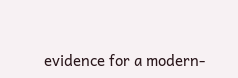evidence for a modern-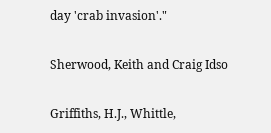day 'crab invasion'."

Sherwood, Keith and Craig Idso

Griffiths, H.J., Whittle,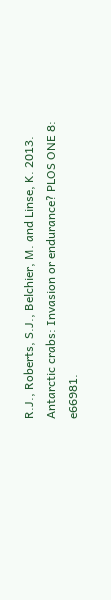R.J., Roberts, S.J., Belchier, M. and Linse, K. 2013. Antarctic crabs: Invasion or endurance? PLOS ONE 8: e66981.